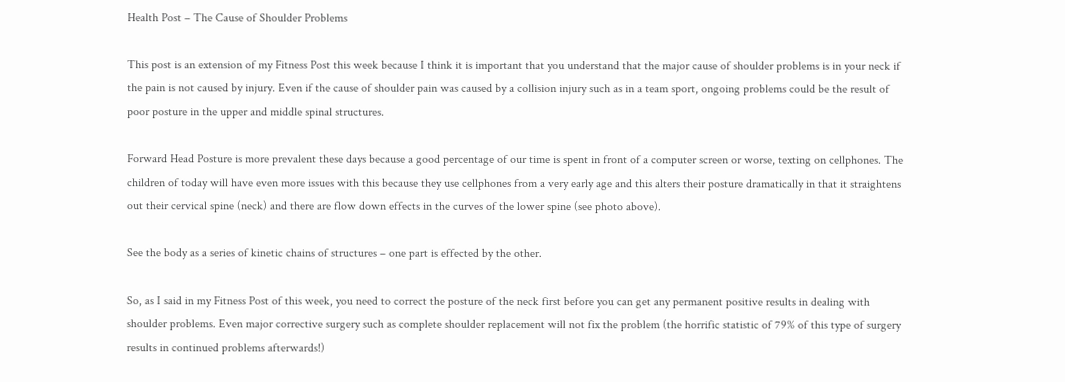Health Post – The Cause of Shoulder Problems

This post is an extension of my Fitness Post this week because I think it is important that you understand that the major cause of shoulder problems is in your neck if the pain is not caused by injury. Even if the cause of shoulder pain was caused by a collision injury such as in a team sport, ongoing problems could be the result of poor posture in the upper and middle spinal structures.

Forward Head Posture is more prevalent these days because a good percentage of our time is spent in front of a computer screen or worse, texting on cellphones. The children of today will have even more issues with this because they use cellphones from a very early age and this alters their posture dramatically in that it straightens out their cervical spine (neck) and there are flow down effects in the curves of the lower spine (see photo above).

See the body as a series of kinetic chains of structures – one part is effected by the other.

So, as I said in my Fitness Post of this week, you need to correct the posture of the neck first before you can get any permanent positive results in dealing with shoulder problems. Even major corrective surgery such as complete shoulder replacement will not fix the problem (the horrific statistic of 79% of this type of surgery results in continued problems afterwards!)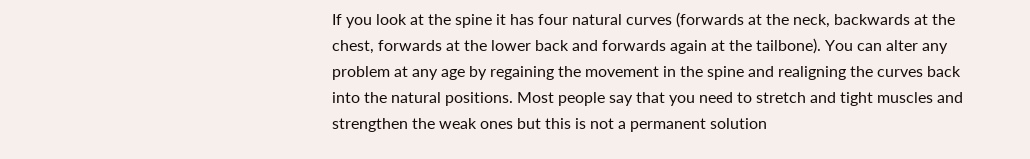If you look at the spine it has four natural curves (forwards at the neck, backwards at the chest, forwards at the lower back and forwards again at the tailbone). You can alter any problem at any age by regaining the movement in the spine and realigning the curves back into the natural positions. Most people say that you need to stretch and tight muscles and strengthen the weak ones but this is not a permanent solution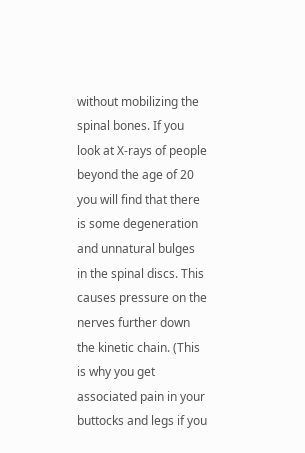without mobilizing the spinal bones. If you look at X-rays of people beyond the age of 20 you will find that there is some degeneration and unnatural bulges in the spinal discs. This causes pressure on the nerves further down the kinetic chain. (This is why you get associated pain in your buttocks and legs if you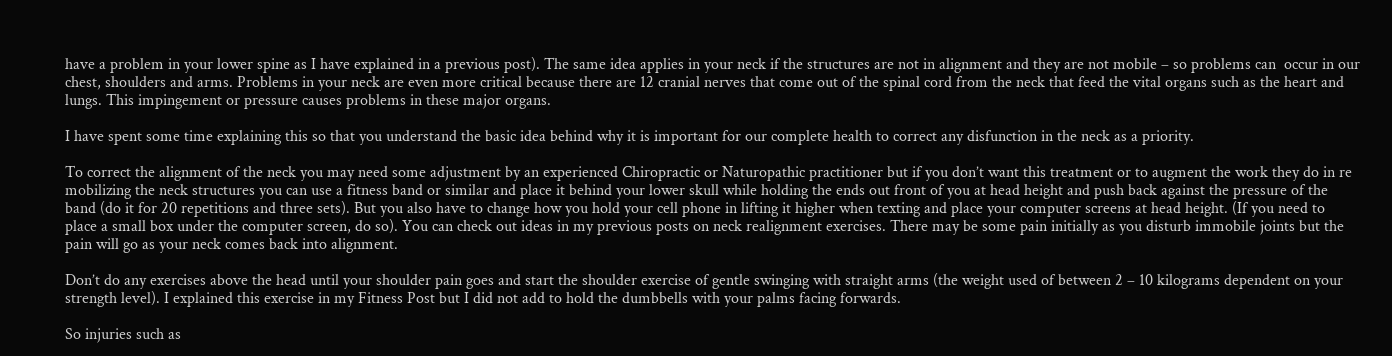have a problem in your lower spine as I have explained in a previous post). The same idea applies in your neck if the structures are not in alignment and they are not mobile – so problems can  occur in our chest, shoulders and arms. Problems in your neck are even more critical because there are 12 cranial nerves that come out of the spinal cord from the neck that feed the vital organs such as the heart and lungs. This impingement or pressure causes problems in these major organs.

I have spent some time explaining this so that you understand the basic idea behind why it is important for our complete health to correct any disfunction in the neck as a priority.

To correct the alignment of the neck you may need some adjustment by an experienced Chiropractic or Naturopathic practitioner but if you don’t want this treatment or to augment the work they do in re mobilizing the neck structures you can use a fitness band or similar and place it behind your lower skull while holding the ends out front of you at head height and push back against the pressure of the band (do it for 20 repetitions and three sets). But you also have to change how you hold your cell phone in lifting it higher when texting and place your computer screens at head height. (If you need to place a small box under the computer screen, do so). You can check out ideas in my previous posts on neck realignment exercises. There may be some pain initially as you disturb immobile joints but the pain will go as your neck comes back into alignment.

Don’t do any exercises above the head until your shoulder pain goes and start the shoulder exercise of gentle swinging with straight arms (the weight used of between 2 – 10 kilograms dependent on your strength level). I explained this exercise in my Fitness Post but I did not add to hold the dumbbells with your palms facing forwards.

So injuries such as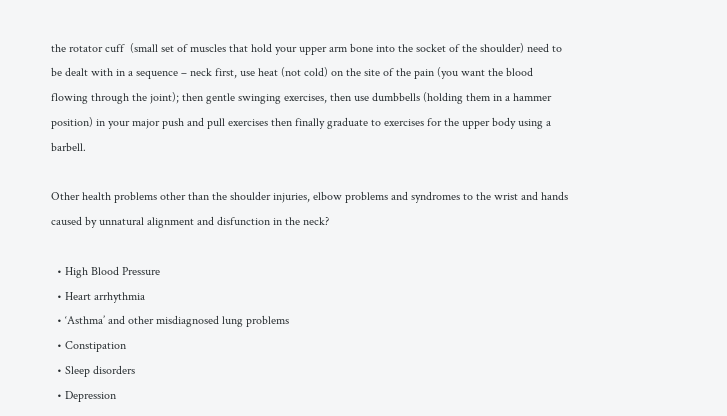the rotator cuff  (small set of muscles that hold your upper arm bone into the socket of the shoulder) need to be dealt with in a sequence – neck first, use heat (not cold) on the site of the pain (you want the blood flowing through the joint); then gentle swinging exercises, then use dumbbells (holding them in a hammer position) in your major push and pull exercises then finally graduate to exercises for the upper body using a barbell.

Other health problems other than the shoulder injuries, elbow problems and syndromes to the wrist and hands caused by unnatural alignment and disfunction in the neck?

  • High Blood Pressure
  • Heart arrhythmia
  • ‘Asthma’ and other misdiagnosed lung problems
  • Constipation
  • Sleep disorders
  • Depression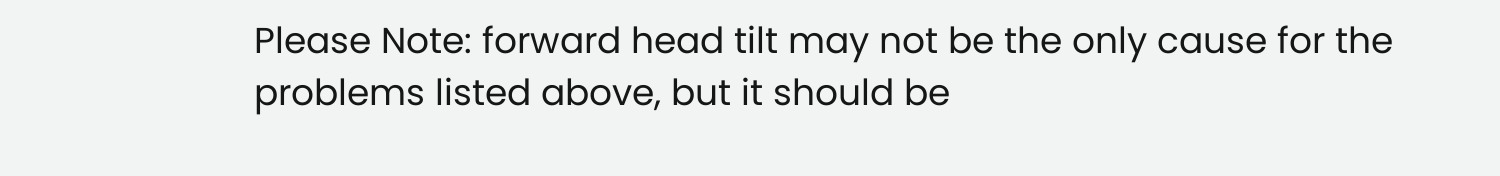Please Note: forward head tilt may not be the only cause for the problems listed above, but it should be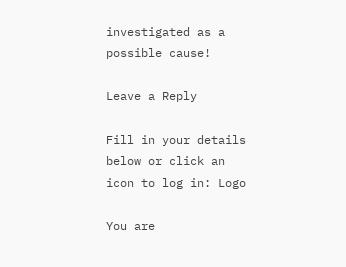investigated as a possible cause!

Leave a Reply

Fill in your details below or click an icon to log in: Logo

You are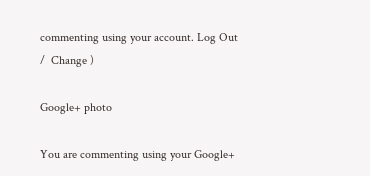commenting using your account. Log Out /  Change )

Google+ photo

You are commenting using your Google+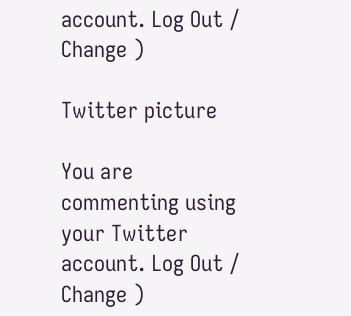account. Log Out /  Change )

Twitter picture

You are commenting using your Twitter account. Log Out /  Change )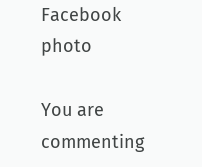Facebook photo

You are commenting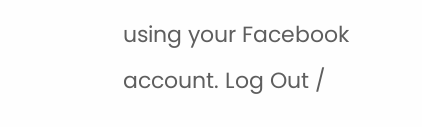using your Facebook account. Log Out /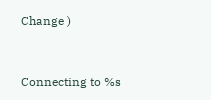Change )


Connecting to %s